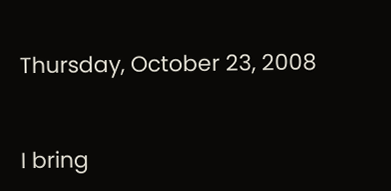Thursday, October 23, 2008


I bring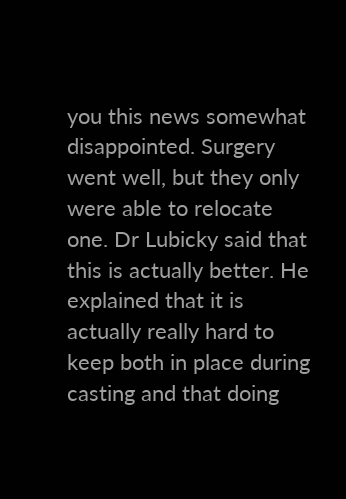you this news somewhat disappointed. Surgery went well, but they only were able to relocate one. Dr Lubicky said that this is actually better. He explained that it is actually really hard to keep both in place during casting and that doing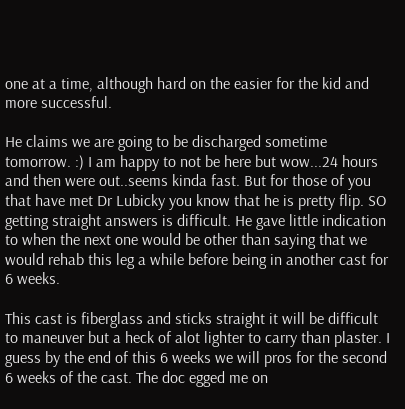one at a time, although hard on the easier for the kid and more successful.

He claims we are going to be discharged sometime tomorrow. :) I am happy to not be here but wow...24 hours and then were out..seems kinda fast. But for those of you that have met Dr Lubicky you know that he is pretty flip. SO getting straight answers is difficult. He gave little indication to when the next one would be other than saying that we would rehab this leg a while before being in another cast for 6 weeks.

This cast is fiberglass and sticks straight it will be difficult to maneuver but a heck of alot lighter to carry than plaster. I guess by the end of this 6 weeks we will pros for the second 6 weeks of the cast. The doc egged me on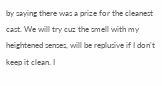by saying there was a prize for the cleanest cast. We will try cuz the smell with my heightened senses, will be replusive if I don't keep it clean. I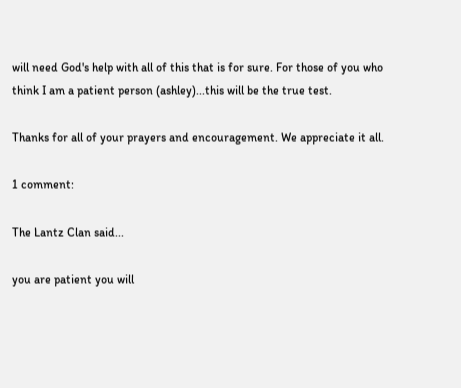will need God's help with all of this that is for sure. For those of you who think I am a patient person (ashley)...this will be the true test.

Thanks for all of your prayers and encouragement. We appreciate it all.

1 comment:

The Lantz Clan said...

you are patient you will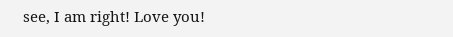see, I am right! Love you!